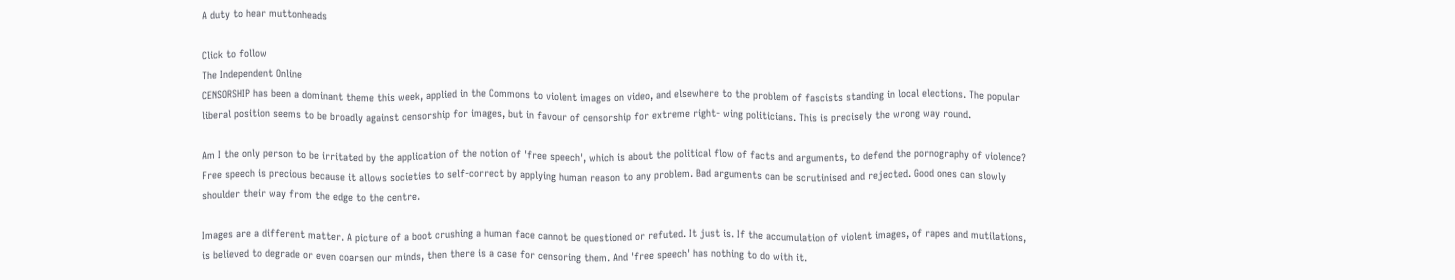A duty to hear muttonheads

Click to follow
The Independent Online
CENSORSHIP has been a dominant theme this week, applied in the Commons to violent images on video, and elsewhere to the problem of fascists standing in local elections. The popular liberal position seems to be broadly against censorship for images, but in favour of censorship for extreme right- wing politicians. This is precisely the wrong way round.

Am I the only person to be irritated by the application of the notion of 'free speech', which is about the political flow of facts and arguments, to defend the pornography of violence? Free speech is precious because it allows societies to self-correct by applying human reason to any problem. Bad arguments can be scrutinised and rejected. Good ones can slowly shoulder their way from the edge to the centre.

Images are a different matter. A picture of a boot crushing a human face cannot be questioned or refuted. It just is. If the accumulation of violent images, of rapes and mutilations, is believed to degrade or even coarsen our minds, then there is a case for censoring them. And 'free speech' has nothing to do with it.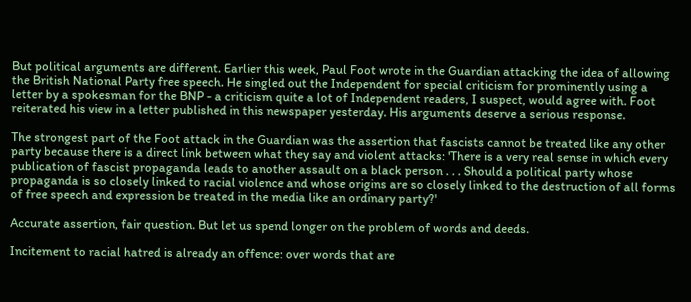But political arguments are different. Earlier this week, Paul Foot wrote in the Guardian attacking the idea of allowing the British National Party free speech. He singled out the Independent for special criticism for prominently using a letter by a spokesman for the BNP - a criticism quite a lot of Independent readers, I suspect, would agree with. Foot reiterated his view in a letter published in this newspaper yesterday. His arguments deserve a serious response.

The strongest part of the Foot attack in the Guardian was the assertion that fascists cannot be treated like any other party because there is a direct link between what they say and violent attacks: 'There is a very real sense in which every publication of fascist propaganda leads to another assault on a black person . . . Should a political party whose propaganda is so closely linked to racial violence and whose origins are so closely linked to the destruction of all forms of free speech and expression be treated in the media like an ordinary party?'

Accurate assertion, fair question. But let us spend longer on the problem of words and deeds.

Incitement to racial hatred is already an offence: over words that are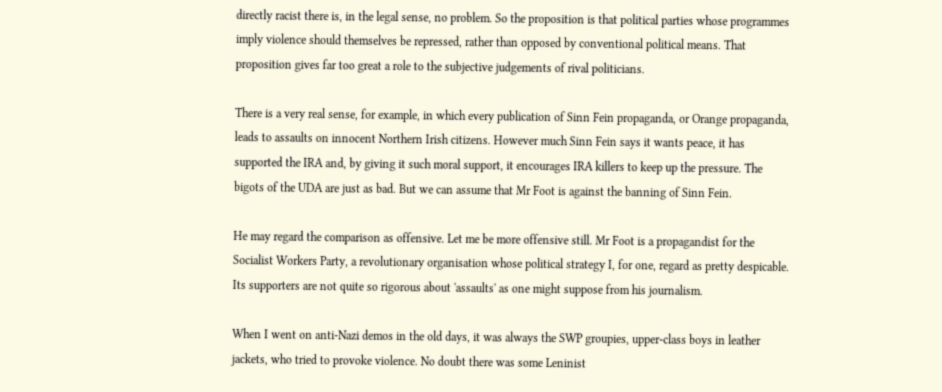directly racist there is, in the legal sense, no problem. So the proposition is that political parties whose programmes imply violence should themselves be repressed, rather than opposed by conventional political means. That proposition gives far too great a role to the subjective judgements of rival politicians.

There is a very real sense, for example, in which every publication of Sinn Fein propaganda, or Orange propaganda, leads to assaults on innocent Northern Irish citizens. However much Sinn Fein says it wants peace, it has supported the IRA and, by giving it such moral support, it encourages IRA killers to keep up the pressure. The bigots of the UDA are just as bad. But we can assume that Mr Foot is against the banning of Sinn Fein.

He may regard the comparison as offensive. Let me be more offensive still. Mr Foot is a propagandist for the Socialist Workers Party, a revolutionary organisation whose political strategy I, for one, regard as pretty despicable. Its supporters are not quite so rigorous about 'assaults' as one might suppose from his journalism.

When I went on anti-Nazi demos in the old days, it was always the SWP groupies, upper-class boys in leather jackets, who tried to provoke violence. No doubt there was some Leninist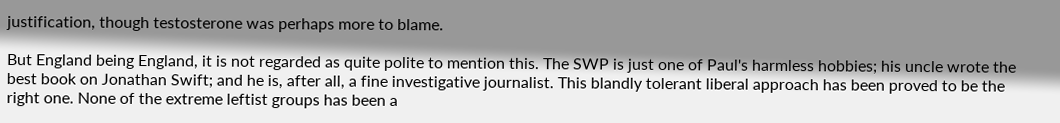justification, though testosterone was perhaps more to blame.

But England being England, it is not regarded as quite polite to mention this. The SWP is just one of Paul's harmless hobbies; his uncle wrote the best book on Jonathan Swift; and he is, after all, a fine investigative journalist. This blandly tolerant liberal approach has been proved to be the right one. None of the extreme leftist groups has been a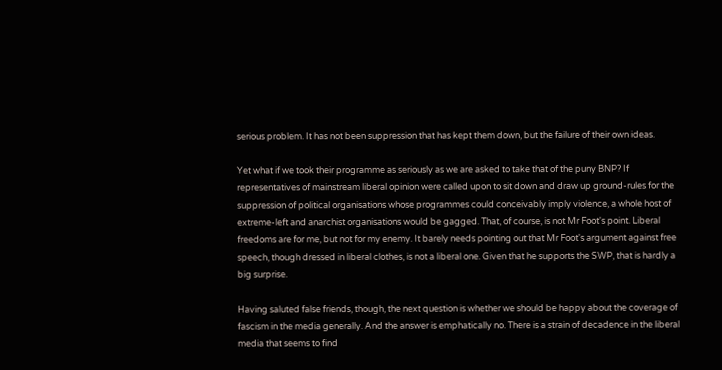serious problem. It has not been suppression that has kept them down, but the failure of their own ideas.

Yet what if we took their programme as seriously as we are asked to take that of the puny BNP? If representatives of mainstream liberal opinion were called upon to sit down and draw up ground-rules for the suppression of political organisations whose programmes could conceivably imply violence, a whole host of extreme-left and anarchist organisations would be gagged. That, of course, is not Mr Foot's point. Liberal freedoms are for me, but not for my enemy. It barely needs pointing out that Mr Foot's argument against free speech, though dressed in liberal clothes, is not a liberal one. Given that he supports the SWP, that is hardly a big surprise.

Having saluted false friends, though, the next question is whether we should be happy about the coverage of fascism in the media generally. And the answer is emphatically no. There is a strain of decadence in the liberal media that seems to find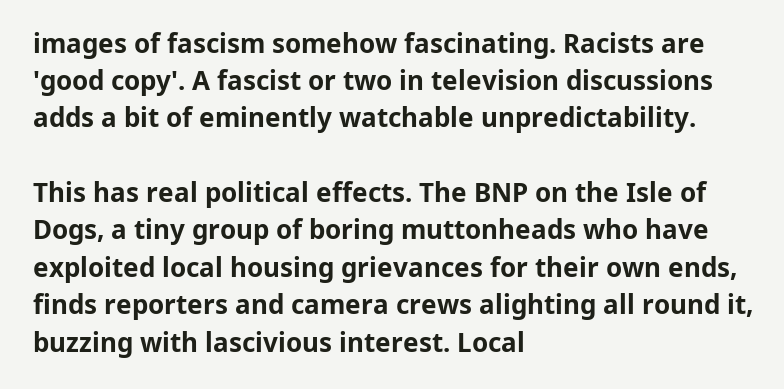images of fascism somehow fascinating. Racists are 'good copy'. A fascist or two in television discussions adds a bit of eminently watchable unpredictability.

This has real political effects. The BNP on the Isle of Dogs, a tiny group of boring muttonheads who have exploited local housing grievances for their own ends, finds reporters and camera crews alighting all round it, buzzing with lascivious interest. Local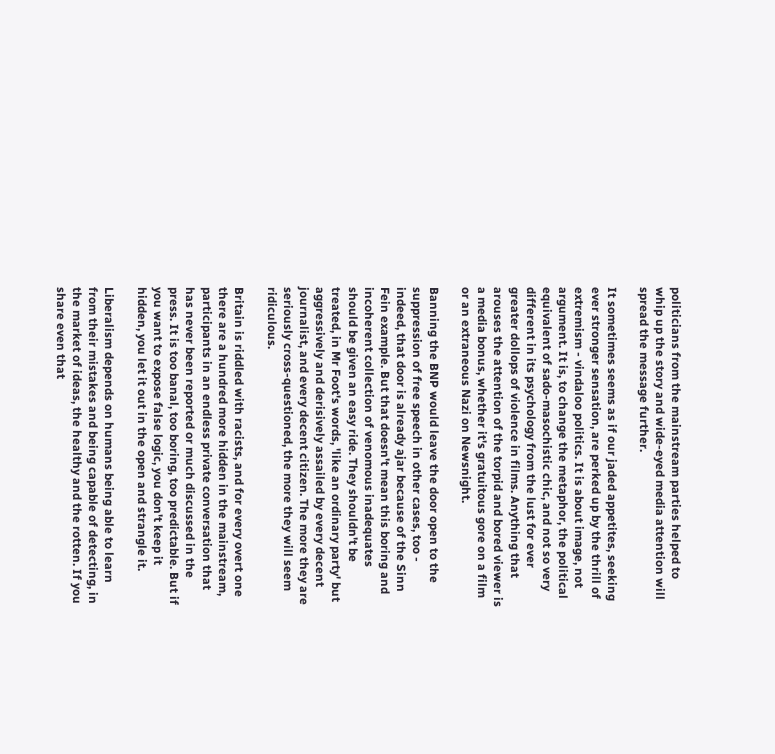politicians from the mainstream parties helped to whip up the story and wide-eyed media attention will spread the message further.

It sometimes seems as if our jaded appetites, seeking ever stronger sensation, are perked up by the thrill of extremism - vindaloo politics. It is about image, not argument. It is, to change the metaphor, the political equivalent of sado-masochistic chic, and not so very different in its psychology from the lust for ever greater dollops of violence in films. Anything that arouses the attention of the torpid and bored viewer is a media bonus, whether it's gratuitous gore on a film or an extraneous Nazi on Newsnight.

Banning the BNP would leave the door open to the suppression of free speech in other cases, too - indeed, that door is already ajar because of the Sinn Fein example. But that doesn't mean this boring and incoherent collection of venomous inadequates should be given an easy ride. They shouldn't be treated, in Mr Foot's words, 'like an ordinary party' but aggressively and derisively assailed by every decent journalist, and every decent citizen. The more they are seriously cross-questioned, the more they will seem ridiculous.

Britain is riddled with racists, and for every overt one there are a hundred more hidden in the mainstream, participants in an endless private conversation that has never been reported or much discussed in the press. It is too banal, too boring, too predictable. But if you want to expose false logic, you don't keep it hidden, you let it out in the open and strangle it.

Liberalism depends on humans being able to learn from their mistakes and being capable of detecting, in the market of ideas, the healthy and the rotten. If you share even that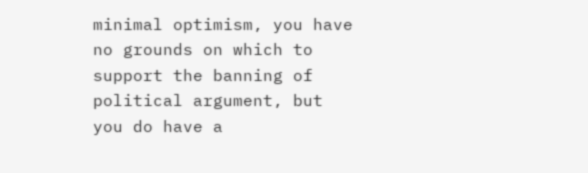minimal optimism, you have no grounds on which to support the banning of political argument, but you do have a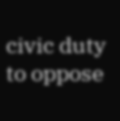civic duty to oppose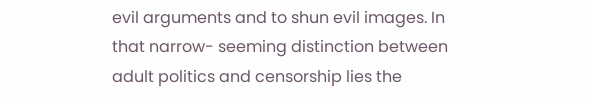evil arguments and to shun evil images. In that narrow- seeming distinction between adult politics and censorship lies the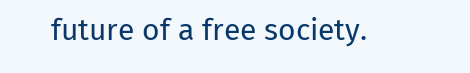future of a free society.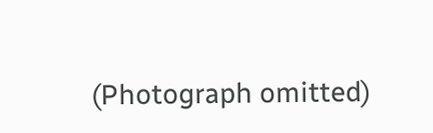(Photograph omitted)